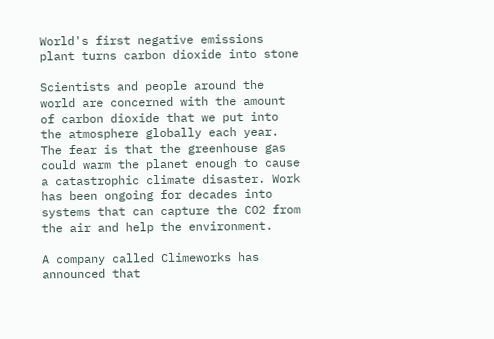World's first negative emissions plant turns carbon dioxide into stone

Scientists and people around the world are concerned with the amount of carbon dioxide that we put into the atmosphere globally each year. The fear is that the greenhouse gas could warm the planet enough to cause a catastrophic climate disaster. Work has been ongoing for decades into systems that can capture the CO2 from the air and help the environment.

A company called Climeworks has announced that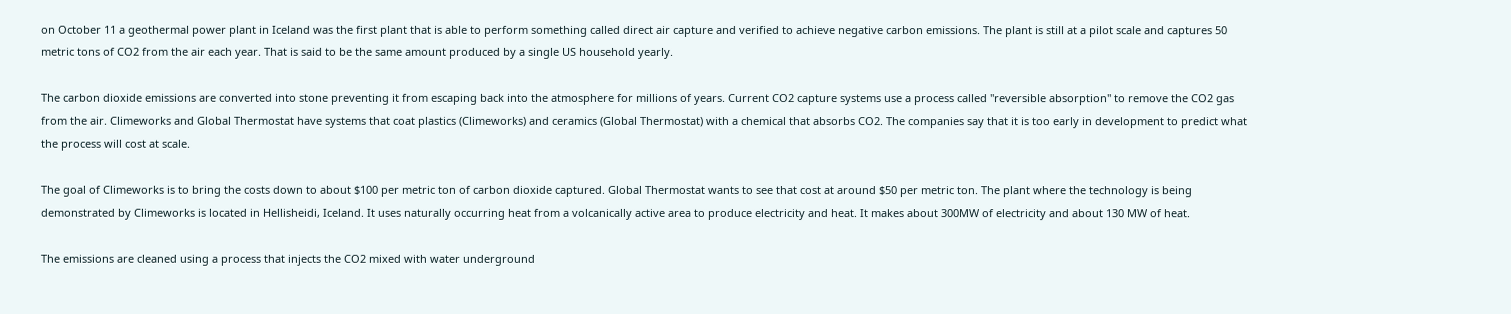on October 11 a geothermal power plant in Iceland was the first plant that is able to perform something called direct air capture and verified to achieve negative carbon emissions. The plant is still at a pilot scale and captures 50 metric tons of CO2 from the air each year. That is said to be the same amount produced by a single US household yearly.

The carbon dioxide emissions are converted into stone preventing it from escaping back into the atmosphere for millions of years. Current CO2 capture systems use a process called "reversible absorption" to remove the CO2 gas from the air. Climeworks and Global Thermostat have systems that coat plastics (Climeworks) and ceramics (Global Thermostat) with a chemical that absorbs CO2. The companies say that it is too early in development to predict what the process will cost at scale.

The goal of Climeworks is to bring the costs down to about $100 per metric ton of carbon dioxide captured. Global Thermostat wants to see that cost at around $50 per metric ton. The plant where the technology is being demonstrated by Climeworks is located in Hellisheidi, Iceland. It uses naturally occurring heat from a volcanically active area to produce electricity and heat. It makes about 300MW of electricity and about 130 MW of heat.

The emissions are cleaned using a process that injects the CO2 mixed with water underground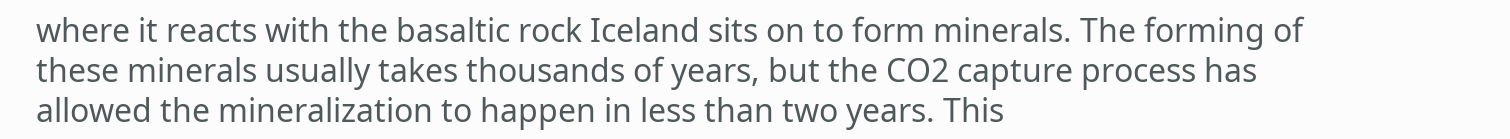where it reacts with the basaltic rock Iceland sits on to form minerals. The forming of these minerals usually takes thousands of years, but the CO2 capture process has allowed the mineralization to happen in less than two years. This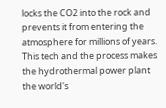locks the CO2 into the rock and prevents it from entering the atmosphere for millions of years. This tech and the process makes the hydrothermal power plant the world's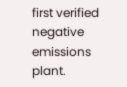first verified negative emissions plant.